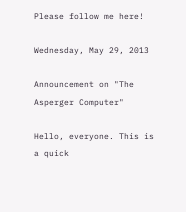Please follow me here!

Wednesday, May 29, 2013

Announcement on "The Asperger Computer"

Hello, everyone. This is a quick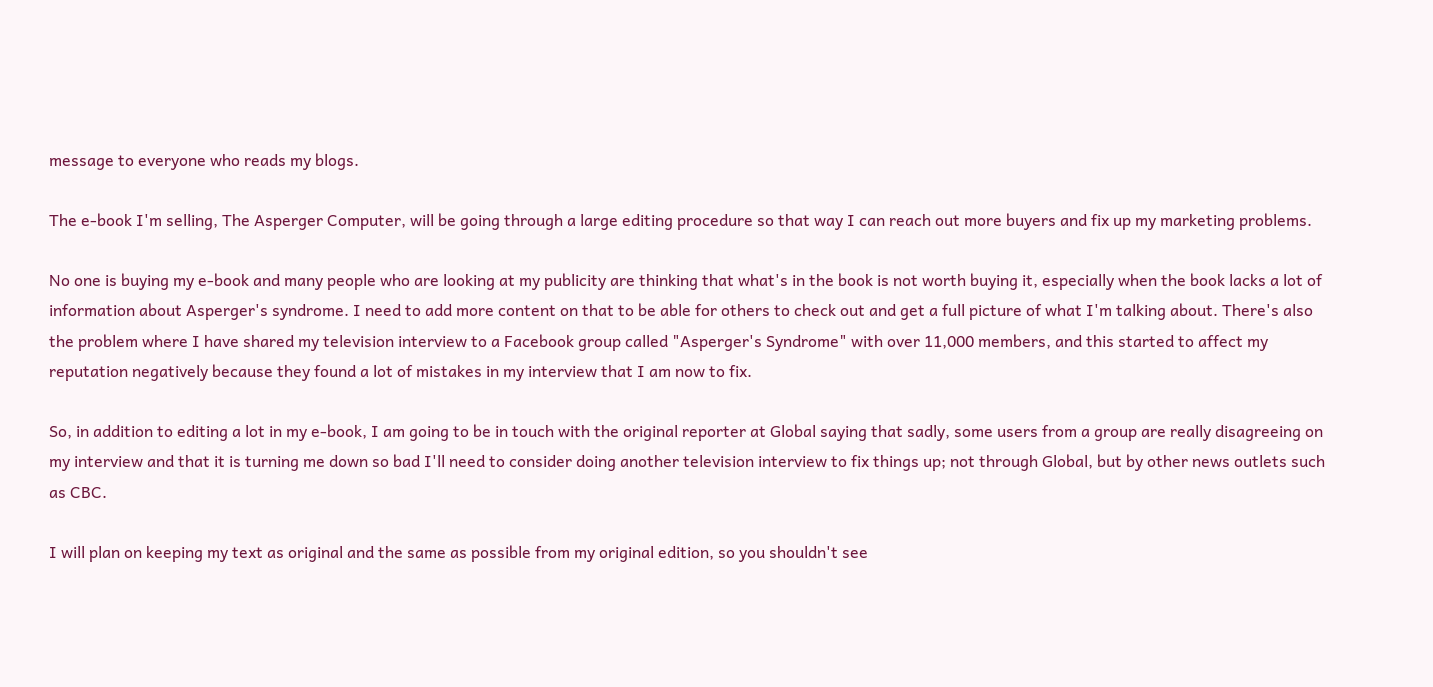message to everyone who reads my blogs.

The e-book I'm selling, The Asperger Computer, will be going through a large editing procedure so that way I can reach out more buyers and fix up my marketing problems.

No one is buying my e-book and many people who are looking at my publicity are thinking that what's in the book is not worth buying it, especially when the book lacks a lot of information about Asperger's syndrome. I need to add more content on that to be able for others to check out and get a full picture of what I'm talking about. There's also the problem where I have shared my television interview to a Facebook group called "Asperger's Syndrome" with over 11,000 members, and this started to affect my reputation negatively because they found a lot of mistakes in my interview that I am now to fix.

So, in addition to editing a lot in my e-book, I am going to be in touch with the original reporter at Global saying that sadly, some users from a group are really disagreeing on my interview and that it is turning me down so bad I'll need to consider doing another television interview to fix things up; not through Global, but by other news outlets such as CBC.

I will plan on keeping my text as original and the same as possible from my original edition, so you shouldn't see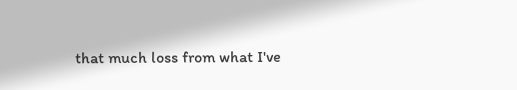that much loss from what I've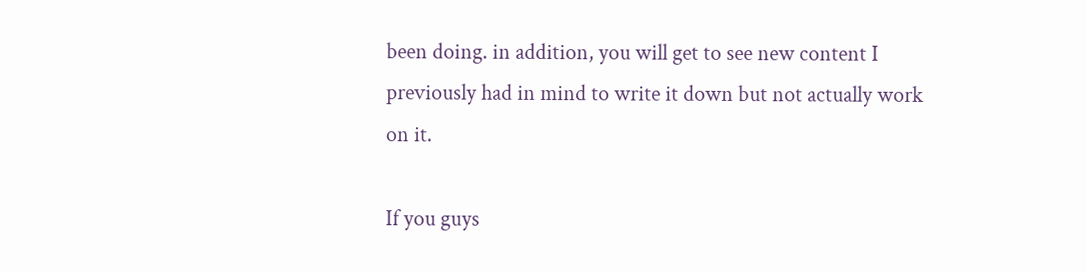been doing. in addition, you will get to see new content I previously had in mind to write it down but not actually work on it.

If you guys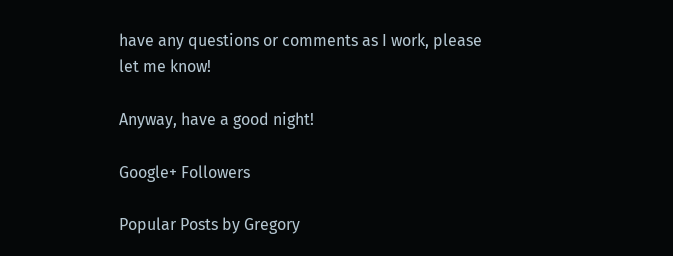have any questions or comments as I work, please let me know!

Anyway, have a good night!

Google+ Followers

Popular Posts by Gregory